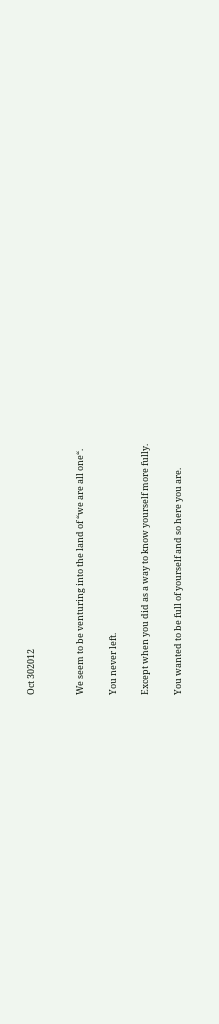Oct 302012


We seem to be venturing into the land of “we are all one“.

You never left.

Except when you did as a way to know yourself more fully.

You wanted to be full of yourself and so here you are.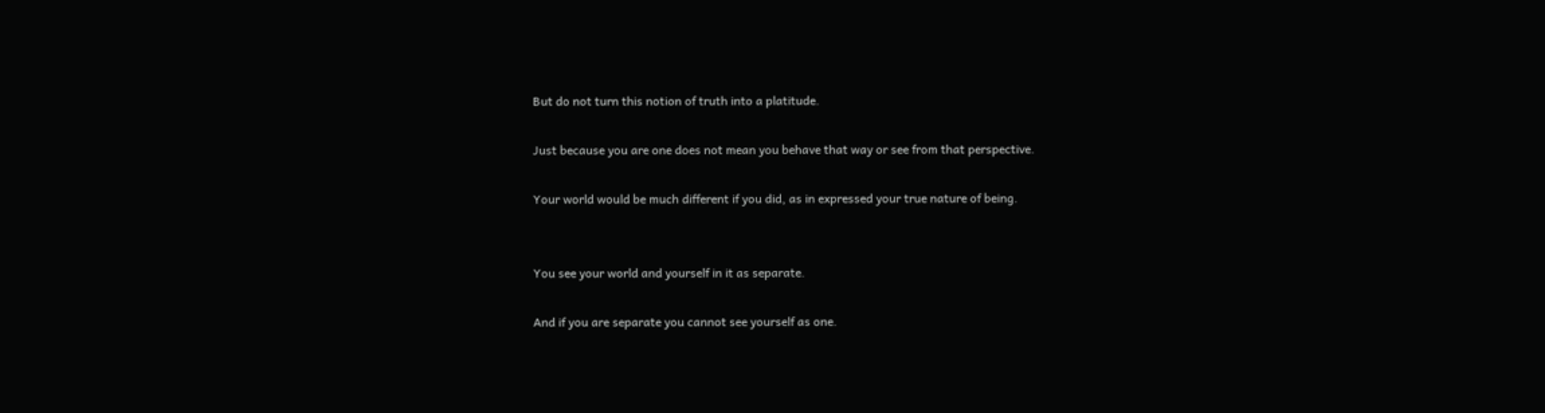But do not turn this notion of truth into a platitude.

Just because you are one does not mean you behave that way or see from that perspective.

Your world would be much different if you did, as in expressed your true nature of being.


You see your world and yourself in it as separate.

And if you are separate you cannot see yourself as one.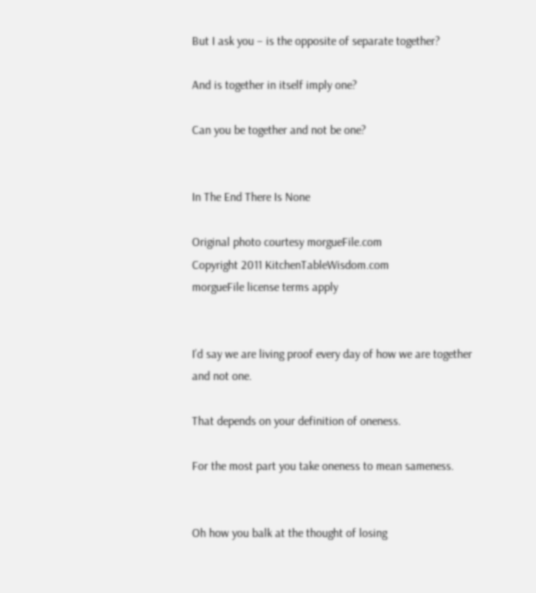But I ask you – is the opposite of separate together?

And is together in itself imply one?

Can you be together and not be one?


In The End There Is None

Original photo courtesy morgueFile.com
Copyright 2011 KitchenTableWisdom.com
morgueFile license terms apply


I’d say we are living proof every day of how we are together and not one.

That depends on your definition of oneness.

For the most part you take oneness to mean sameness.


Oh how you balk at the thought of losing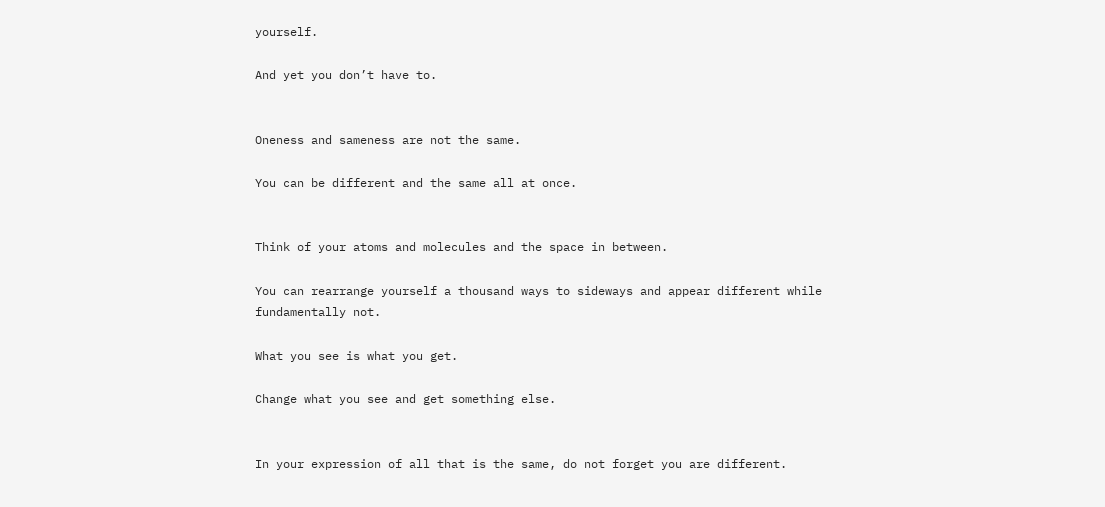yourself.

And yet you don’t have to.


Oneness and sameness are not the same.

You can be different and the same all at once.


Think of your atoms and molecules and the space in between.

You can rearrange yourself a thousand ways to sideways and appear different while fundamentally not.

What you see is what you get.

Change what you see and get something else.


In your expression of all that is the same, do not forget you are different.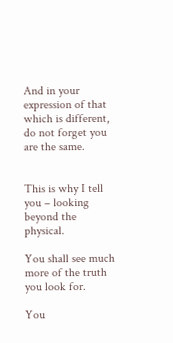And in your expression of that which is different, do not forget you are the same.


This is why I tell you – looking beyond the physical.

You shall see much more of the truth you look for.

You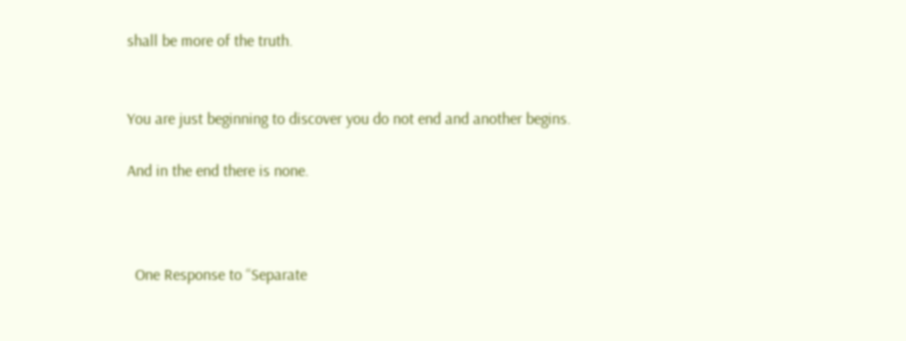shall be more of the truth.


You are just beginning to discover you do not end and another begins.

And in the end there is none.



  One Response to “Separate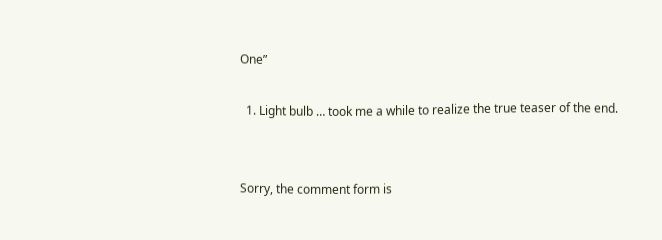One”

  1. Light bulb … took me a while to realize the true teaser of the end.


Sorry, the comment form is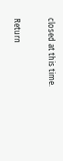closed at this time.

Return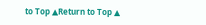to Top ▲Return to Top ▲